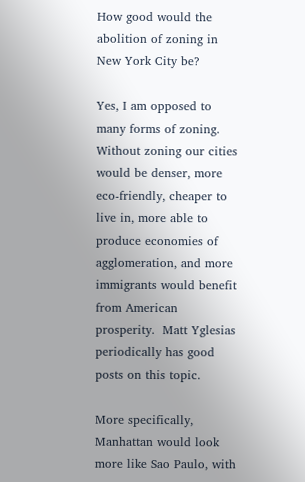How good would the abolition of zoning in New York City be?

Yes, I am opposed to many forms of zoning.  Without zoning our cities would be denser, more eco-friendly, cheaper to live in, more able to produce economies of agglomeration, and more immigrants would benefit from American prosperity.  Matt Yglesias periodically has good posts on this topic.

More specifically, Manhattan would look more like Sao Paulo, with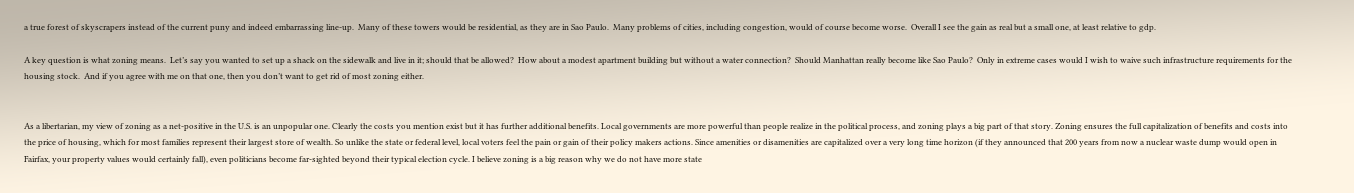a true forest of skyscrapers instead of the current puny and indeed embarrassing line-up.  Many of these towers would be residential, as they are in Sao Paulo.  Many problems of cities, including congestion, would of course become worse.  Overall I see the gain as real but a small one, at least relative to gdp.

A key question is what zoning means.  Let’s say you wanted to set up a shack on the sidewalk and live in it; should that be allowed?  How about a modest apartment building but without a water connection?  Should Manhattan really become like Sao Paulo?  Only in extreme cases would I wish to waive such infrastructure requirements for the housing stock.  And if you agree with me on that one, then you don’t want to get rid of most zoning either.


As a libertarian, my view of zoning as a net-positive in the U.S. is an unpopular one. Clearly the costs you mention exist but it has further additional benefits. Local governments are more powerful than people realize in the political process, and zoning plays a big part of that story. Zoning ensures the full capitalization of benefits and costs into the price of housing, which for most families represent their largest store of wealth. So unlike the state or federal level, local voters feel the pain or gain of their policy makers actions. Since amenities or disamenities are capitalized over a very long time horizon (if they announced that 200 years from now a nuclear waste dump would open in Fairfax, your property values would certainly fall), even politicians become far-sighted beyond their typical election cycle. I believe zoning is a big reason why we do not have more state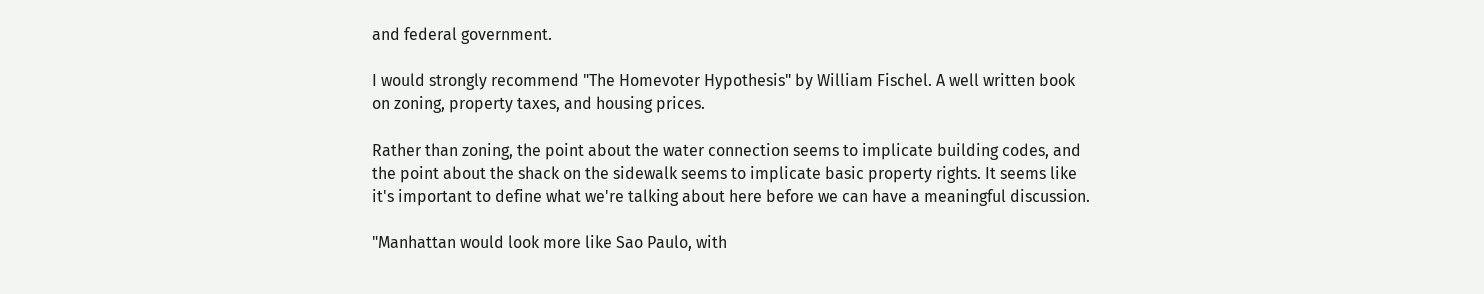and federal government.

I would strongly recommend "The Homevoter Hypothesis" by William Fischel. A well written book on zoning, property taxes, and housing prices.

Rather than zoning, the point about the water connection seems to implicate building codes, and the point about the shack on the sidewalk seems to implicate basic property rights. It seems like it's important to define what we're talking about here before we can have a meaningful discussion.

"Manhattan would look more like Sao Paulo, with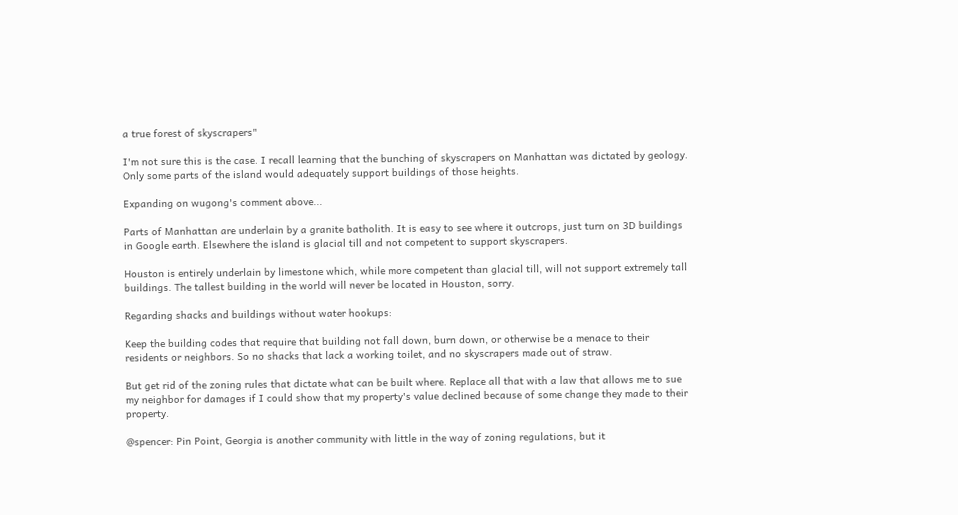a true forest of skyscrapers"

I'm not sure this is the case. I recall learning that the bunching of skyscrapers on Manhattan was dictated by geology. Only some parts of the island would adequately support buildings of those heights.

Expanding on wugong's comment above...

Parts of Manhattan are underlain by a granite batholith. It is easy to see where it outcrops, just turn on 3D buildings in Google earth. Elsewhere the island is glacial till and not competent to support skyscrapers.

Houston is entirely underlain by limestone which, while more competent than glacial till, will not support extremely tall buildings. The tallest building in the world will never be located in Houston, sorry.

Regarding shacks and buildings without water hookups:

Keep the building codes that require that building not fall down, burn down, or otherwise be a menace to their residents or neighbors. So no shacks that lack a working toilet, and no skyscrapers made out of straw.

But get rid of the zoning rules that dictate what can be built where. Replace all that with a law that allows me to sue my neighbor for damages if I could show that my property's value declined because of some change they made to their property.

@spencer: Pin Point, Georgia is another community with little in the way of zoning regulations, but it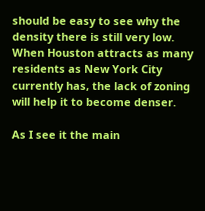should be easy to see why the density there is still very low. When Houston attracts as many residents as New York City currently has, the lack of zoning will help it to become denser.

As I see it the main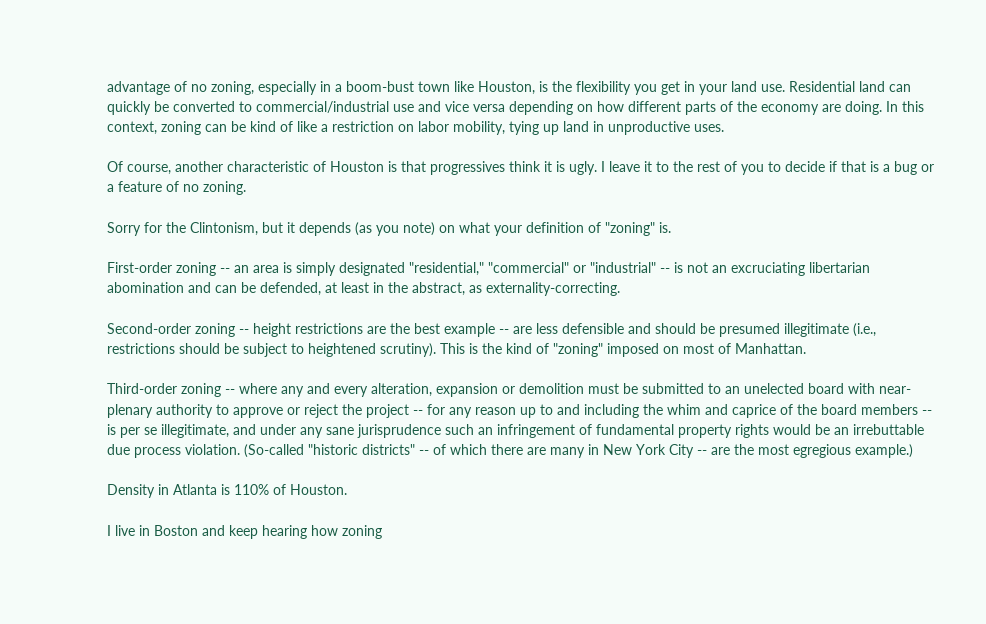advantage of no zoning, especially in a boom-bust town like Houston, is the flexibility you get in your land use. Residential land can quickly be converted to commercial/industrial use and vice versa depending on how different parts of the economy are doing. In this context, zoning can be kind of like a restriction on labor mobility, tying up land in unproductive uses.

Of course, another characteristic of Houston is that progressives think it is ugly. I leave it to the rest of you to decide if that is a bug or a feature of no zoning.

Sorry for the Clintonism, but it depends (as you note) on what your definition of "zoning" is.

First-order zoning -- an area is simply designated "residential," "commercial" or "industrial" -- is not an excruciating libertarian abomination and can be defended, at least in the abstract, as externality-correcting.

Second-order zoning -- height restrictions are the best example -- are less defensible and should be presumed illegitimate (i.e., restrictions should be subject to heightened scrutiny). This is the kind of "zoning" imposed on most of Manhattan.

Third-order zoning -- where any and every alteration, expansion or demolition must be submitted to an unelected board with near-plenary authority to approve or reject the project -- for any reason up to and including the whim and caprice of the board members -- is per se illegitimate, and under any sane jurisprudence such an infringement of fundamental property rights would be an irrebuttable due process violation. (So-called "historic districts" -- of which there are many in New York City -- are the most egregious example.)

Density in Atlanta is 110% of Houston.

I live in Boston and keep hearing how zoning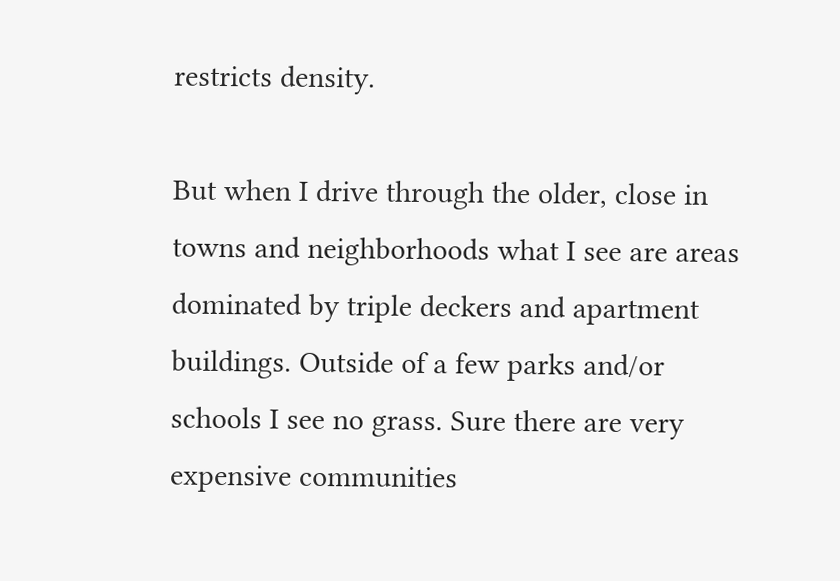restricts density.

But when I drive through the older, close in towns and neighborhoods what I see are areas dominated by triple deckers and apartment buildings. Outside of a few parks and/or schools I see no grass. Sure there are very expensive communities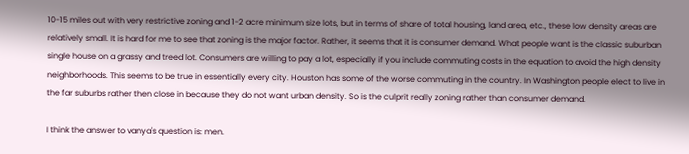10-15 miles out with very restrictive zoning and 1-2 acre minimum size lots, but in terms of share of total housing, land area, etc., these low density areas are relatively small. It is hard for me to see that zoning is the major factor. Rather, it seems that it is consumer demand. What people want is the classic suburban single house on a grassy and treed lot. Consumers are willing to pay a lot, especially if you include commuting costs in the equation to avoid the high density neighborhoods. This seems to be true in essentially every city. Houston has some of the worse commuting in the country. In Washington people elect to live in the far suburbs rather then close in because they do not want urban density. So is the culprit really zoning rather than consumer demand.

I think the answer to vanya's question is: men.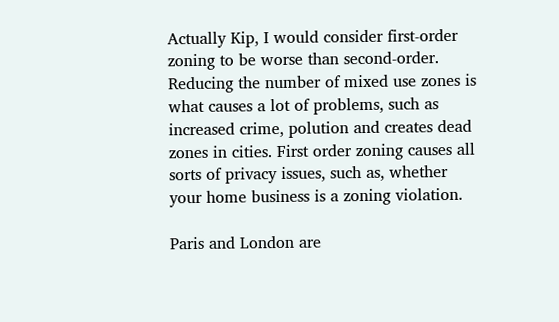Actually Kip, I would consider first-order zoning to be worse than second-order. Reducing the number of mixed use zones is what causes a lot of problems, such as increased crime, polution and creates dead zones in cities. First order zoning causes all sorts of privacy issues, such as, whether your home business is a zoning violation.

Paris and London are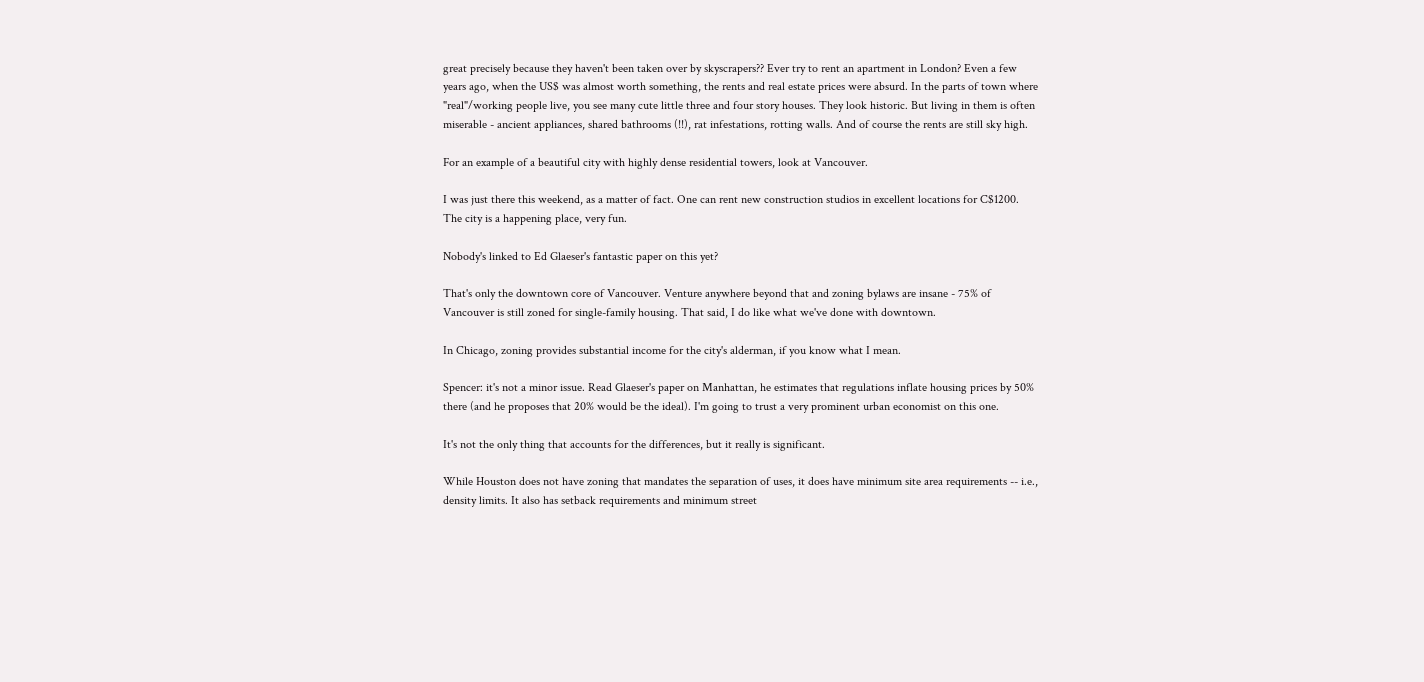great precisely because they haven't been taken over by skyscrapers?? Ever try to rent an apartment in London? Even a few years ago, when the US$ was almost worth something, the rents and real estate prices were absurd. In the parts of town where "real"/working people live, you see many cute little three and four story houses. They look historic. But living in them is often miserable - ancient appliances, shared bathrooms (!!), rat infestations, rotting walls. And of course the rents are still sky high.

For an example of a beautiful city with highly dense residential towers, look at Vancouver.

I was just there this weekend, as a matter of fact. One can rent new construction studios in excellent locations for C$1200. The city is a happening place, very fun.

Nobody's linked to Ed Glaeser's fantastic paper on this yet?

That's only the downtown core of Vancouver. Venture anywhere beyond that and zoning bylaws are insane - 75% of Vancouver is still zoned for single-family housing. That said, I do like what we've done with downtown.

In Chicago, zoning provides substantial income for the city's alderman, if you know what I mean.

Spencer: it's not a minor issue. Read Glaeser's paper on Manhattan, he estimates that regulations inflate housing prices by 50% there (and he proposes that 20% would be the ideal). I'm going to trust a very prominent urban economist on this one.

It's not the only thing that accounts for the differences, but it really is significant.

While Houston does not have zoning that mandates the separation of uses, it does have minimum site area requirements -- i.e., density limits. It also has setback requirements and minimum street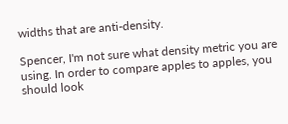widths that are anti-density.

Spencer, I'm not sure what density metric you are using. In order to compare apples to apples, you should look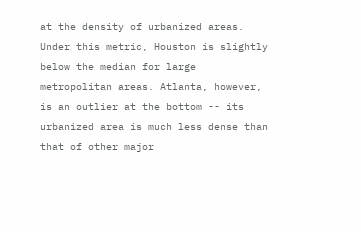at the density of urbanized areas. Under this metric, Houston is slightly below the median for large metropolitan areas. Atlanta, however, is an outlier at the bottom -- its urbanized area is much less dense than that of other major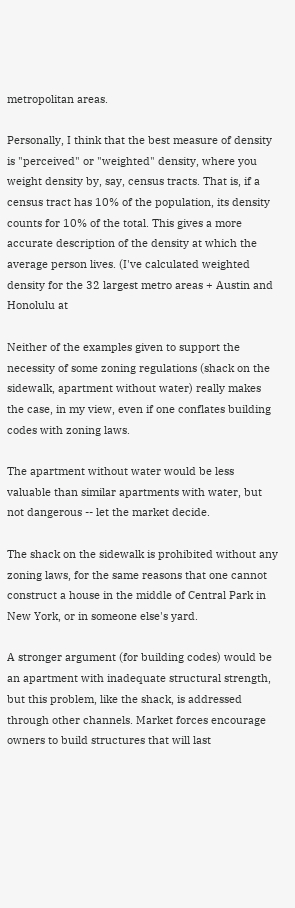metropolitan areas.

Personally, I think that the best measure of density is "perceived" or "weighted" density, where you weight density by, say, census tracts. That is, if a census tract has 10% of the population, its density counts for 10% of the total. This gives a more accurate description of the density at which the average person lives. (I've calculated weighted density for the 32 largest metro areas + Austin and Honolulu at

Neither of the examples given to support the necessity of some zoning regulations (shack on the sidewalk, apartment without water) really makes the case, in my view, even if one conflates building codes with zoning laws.

The apartment without water would be less valuable than similar apartments with water, but not dangerous -- let the market decide.

The shack on the sidewalk is prohibited without any zoning laws, for the same reasons that one cannot construct a house in the middle of Central Park in New York, or in someone else's yard.

A stronger argument (for building codes) would be an apartment with inadequate structural strength, but this problem, like the shack, is addressed through other channels. Market forces encourage owners to build structures that will last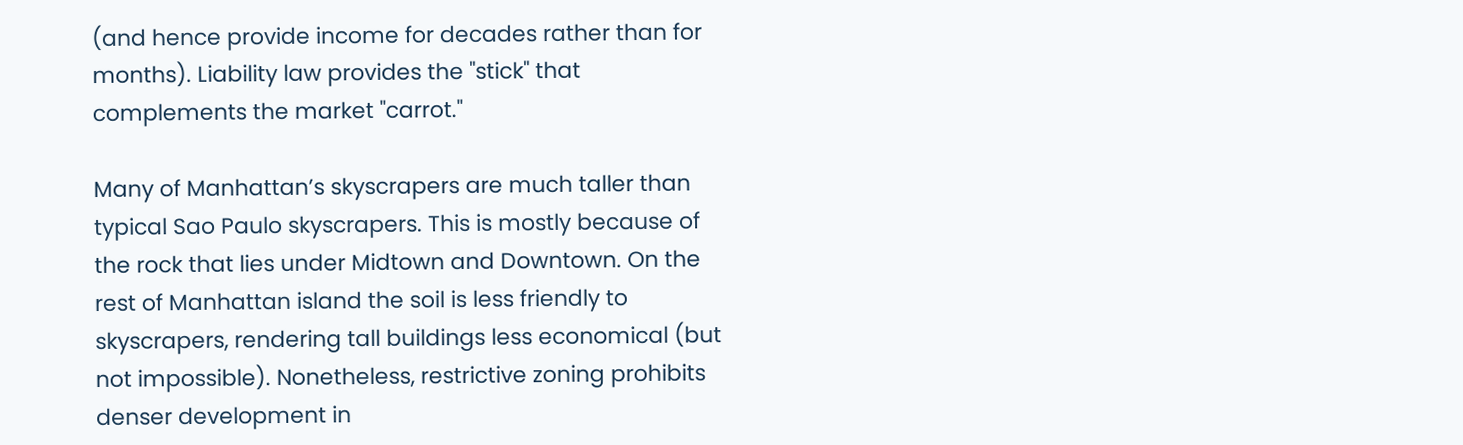(and hence provide income for decades rather than for months). Liability law provides the "stick" that complements the market "carrot."

Many of Manhattan’s skyscrapers are much taller than typical Sao Paulo skyscrapers. This is mostly because of the rock that lies under Midtown and Downtown. On the rest of Manhattan island the soil is less friendly to skyscrapers, rendering tall buildings less economical (but not impossible). Nonetheless, restrictive zoning prohibits denser development in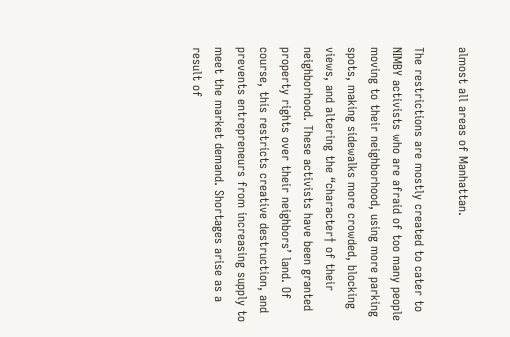almost all areas of Manhattan.

The restrictions are mostly created to cater to NIMBY activists who are afraid of too many people moving to their neighborhood, using more parking spots, making sidewalks more crowded, blocking views, and altering the “character† of their neighborhood. These activists have been granted property rights over their neighbors’ land. Of course, this restricts creative destruction, and prevents entrepreneurs from increasing supply to meet the market demand. Shortages arise as a result of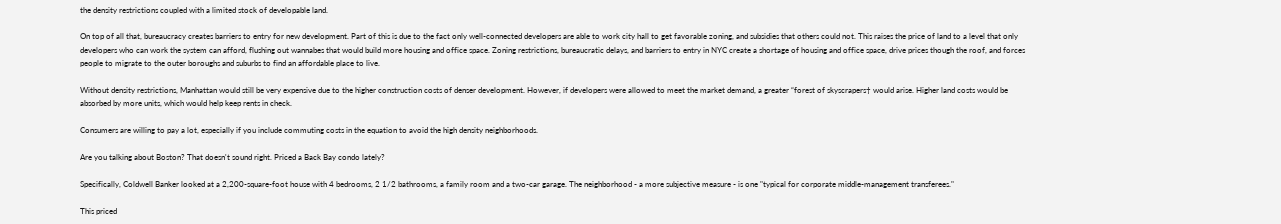the density restrictions coupled with a limited stock of developable land.

On top of all that, bureaucracy creates barriers to entry for new development. Part of this is due to the fact only well-connected developers are able to work city hall to get favorable zoning, and subsidies that others could not. This raises the price of land to a level that only developers who can work the system can afford, flushing out wannabes that would build more housing and office space. Zoning restrictions, bureaucratic delays, and barriers to entry in NYC create a shortage of housing and office space, drive prices though the roof, and forces people to migrate to the outer boroughs and suburbs to find an affordable place to live.

Without density restrictions, Manhattan would still be very expensive due to the higher construction costs of denser development. However, if developers were allowed to meet the market demand, a greater “forest of skyscrapers† would arise. Higher land costs would be absorbed by more units, which would help keep rents in check.

Consumers are willing to pay a lot, especially if you include commuting costs in the equation to avoid the high density neighborhoods.

Are you talking about Boston? That doesn't sound right. Priced a Back Bay condo lately?

Specifically, Coldwell Banker looked at a 2,200-square-foot house with 4 bedrooms, 2 1/2 bathrooms, a family room and a two-car garage. The neighborhood - a more subjective measure - is one "typical for corporate middle-management transferees."

This priced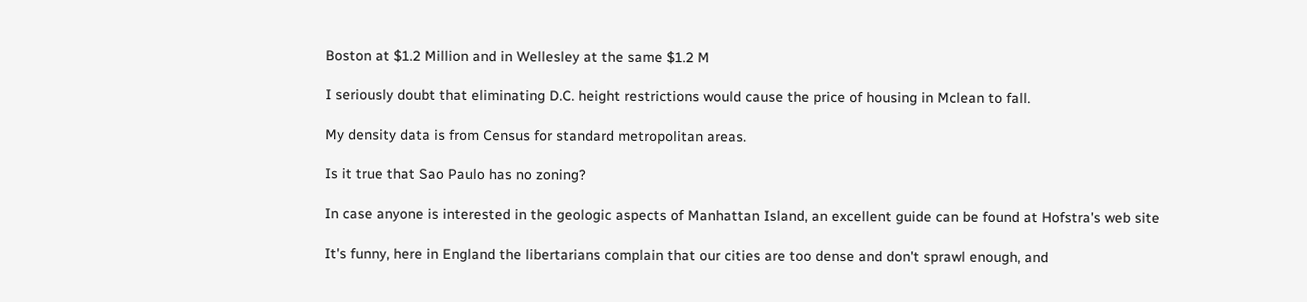Boston at $1.2 Million and in Wellesley at the same $1.2 M

I seriously doubt that eliminating D.C. height restrictions would cause the price of housing in Mclean to fall.

My density data is from Census for standard metropolitan areas.

Is it true that Sao Paulo has no zoning?

In case anyone is interested in the geologic aspects of Manhattan Island, an excellent guide can be found at Hofstra's web site

It's funny, here in England the libertarians complain that our cities are too dense and don't sprawl enough, and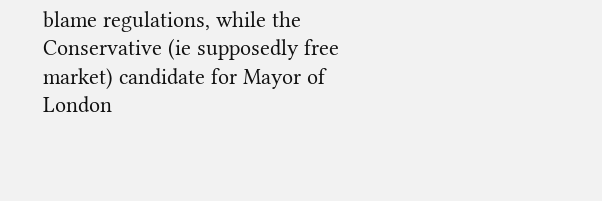blame regulations, while the Conservative (ie supposedly free market) candidate for Mayor of London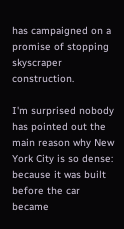has campaigned on a promise of stopping skyscraper construction.

I'm surprised nobody has pointed out the main reason why New York City is so dense: because it was built before the car became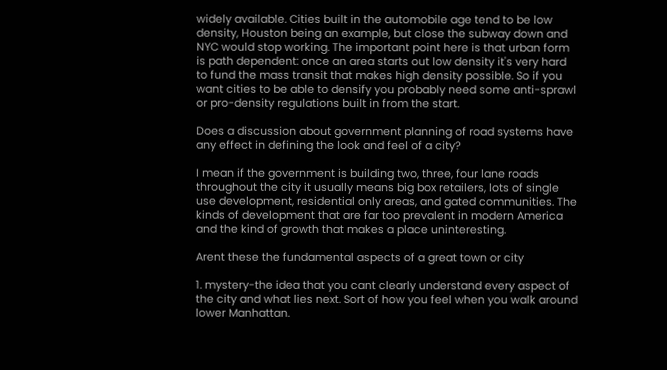widely available. Cities built in the automobile age tend to be low density, Houston being an example, but close the subway down and NYC would stop working. The important point here is that urban form is path dependent: once an area starts out low density it's very hard to fund the mass transit that makes high density possible. So if you want cities to be able to densify you probably need some anti-sprawl or pro-density regulations built in from the start.

Does a discussion about government planning of road systems have any effect in defining the look and feel of a city?

I mean if the government is building two, three, four lane roads throughout the city it usually means big box retailers, lots of single use development, residential only areas, and gated communities. The kinds of development that are far too prevalent in modern America and the kind of growth that makes a place uninteresting.

Arent these the fundamental aspects of a great town or city

1. mystery-the idea that you cant clearly understand every aspect of the city and what lies next. Sort of how you feel when you walk around lower Manhattan.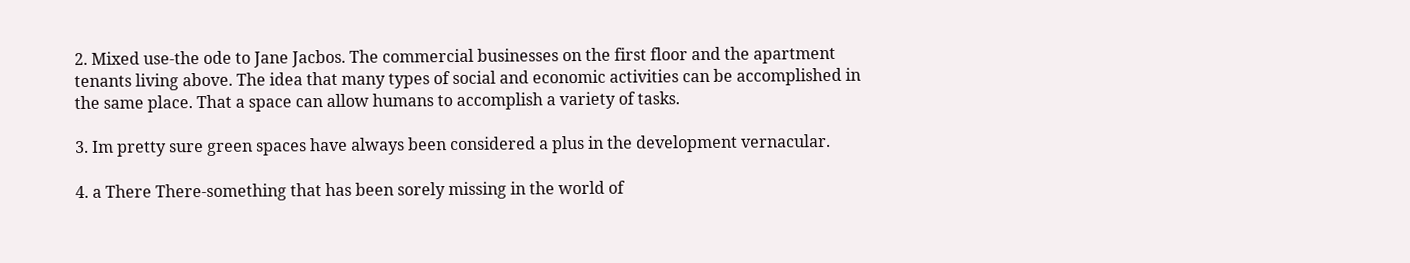2. Mixed use-the ode to Jane Jacbos. The commercial businesses on the first floor and the apartment tenants living above. The idea that many types of social and economic activities can be accomplished in the same place. That a space can allow humans to accomplish a variety of tasks.

3. Im pretty sure green spaces have always been considered a plus in the development vernacular.

4. a There There-something that has been sorely missing in the world of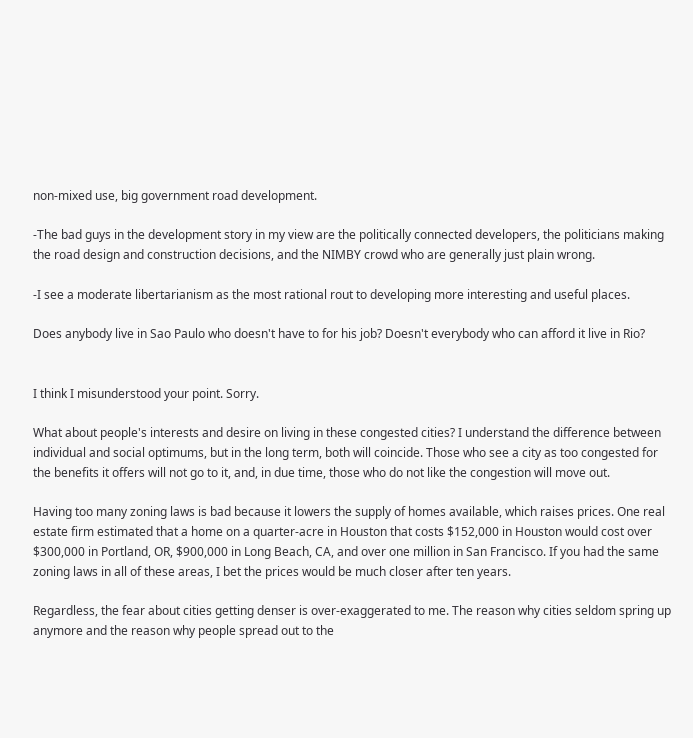non-mixed use, big government road development.

-The bad guys in the development story in my view are the politically connected developers, the politicians making the road design and construction decisions, and the NIMBY crowd who are generally just plain wrong.

-I see a moderate libertarianism as the most rational rout to developing more interesting and useful places.

Does anybody live in Sao Paulo who doesn't have to for his job? Doesn't everybody who can afford it live in Rio?


I think I misunderstood your point. Sorry.

What about people's interests and desire on living in these congested cities? I understand the difference between individual and social optimums, but in the long term, both will coincide. Those who see a city as too congested for the benefits it offers will not go to it, and, in due time, those who do not like the congestion will move out.

Having too many zoning laws is bad because it lowers the supply of homes available, which raises prices. One real estate firm estimated that a home on a quarter-acre in Houston that costs $152,000 in Houston would cost over $300,000 in Portland, OR, $900,000 in Long Beach, CA, and over one million in San Francisco. If you had the same zoning laws in all of these areas, I bet the prices would be much closer after ten years.

Regardless, the fear about cities getting denser is over-exaggerated to me. The reason why cities seldom spring up anymore and the reason why people spread out to the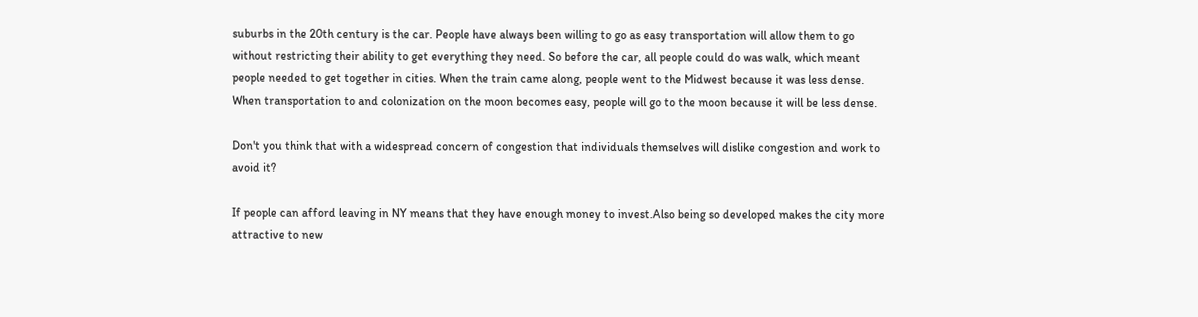suburbs in the 20th century is the car. People have always been willing to go as easy transportation will allow them to go without restricting their ability to get everything they need. So before the car, all people could do was walk, which meant people needed to get together in cities. When the train came along, people went to the Midwest because it was less dense. When transportation to and colonization on the moon becomes easy, people will go to the moon because it will be less dense.

Don't you think that with a widespread concern of congestion that individuals themselves will dislike congestion and work to avoid it?

If people can afford leaving in NY means that they have enough money to invest.Also being so developed makes the city more attractive to new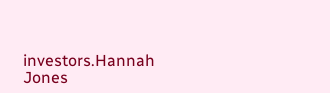investors.Hannah Jones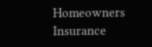Homeowners Insurance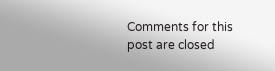Comments for this post are closed